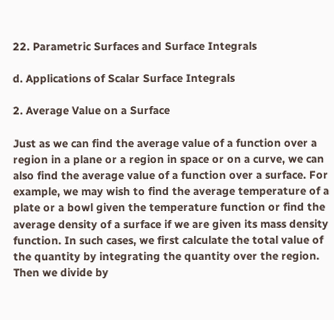22. Parametric Surfaces and Surface Integrals

d. Applications of Scalar Surface Integrals

2. Average Value on a Surface

Just as we can find the average value of a function over a region in a plane or a region in space or on a curve, we can also find the average value of a function over a surface. For example, we may wish to find the average temperature of a plate or a bowl given the temperature function or find the average density of a surface if we are given its mass density function. In such cases, we first calculate the total value of the quantity by integrating the quantity over the region. Then we divide by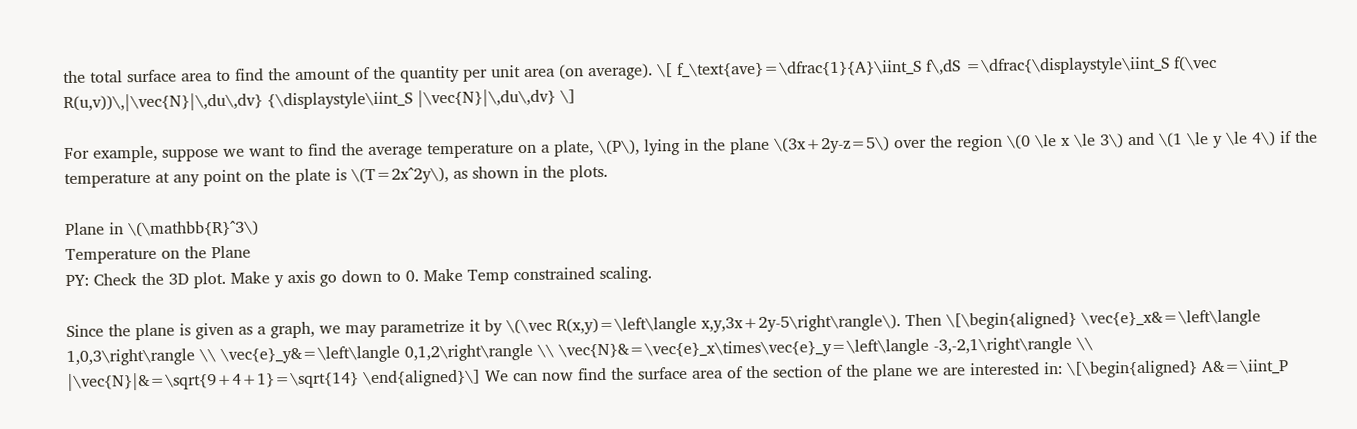the total surface area to find the amount of the quantity per unit area (on average). \[ f_\text{ave}=\dfrac{1}{A}\iint_S f\,dS =\dfrac{\displaystyle\iint_S f(\vec R(u,v))\,|\vec{N}|\,du\,dv} {\displaystyle\iint_S |\vec{N}|\,du\,dv} \]

For example, suppose we want to find the average temperature on a plate, \(P\), lying in the plane \(3x+2y-z=5\) over the region \(0 \le x \le 3\) and \(1 \le y \le 4\) if the temperature at any point on the plate is \(T=2x^2y\), as shown in the plots.

Plane in \(\mathbb{R}^3\)
Temperature on the Plane
PY: Check the 3D plot. Make y axis go down to 0. Make Temp constrained scaling.

Since the plane is given as a graph, we may parametrize it by \(\vec R(x,y)=\left\langle x,y,3x+2y-5\right\rangle\). Then \[\begin{aligned} \vec{e}_x&=\left\langle 1,0,3\right\rangle \\ \vec{e}_y&=\left\langle 0,1,2\right\rangle \\ \vec{N}&=\vec{e}_x\times\vec{e}_y=\left\langle -3,-2,1\right\rangle \\ |\vec{N}|&=\sqrt{9+4+1}=\sqrt{14} \end{aligned}\] We can now find the surface area of the section of the plane we are interested in: \[\begin{aligned} A&=\iint_P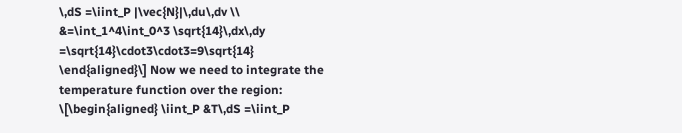\,dS =\iint_P |\vec{N}|\,du\,dv \\ &=\int_1^4\int_0^3 \sqrt{14}\,dx\,dy =\sqrt{14}\cdot3\cdot3=9\sqrt{14} \end{aligned}\] Now we need to integrate the temperature function over the region: \[\begin{aligned} \iint_P &T\,dS =\iint_P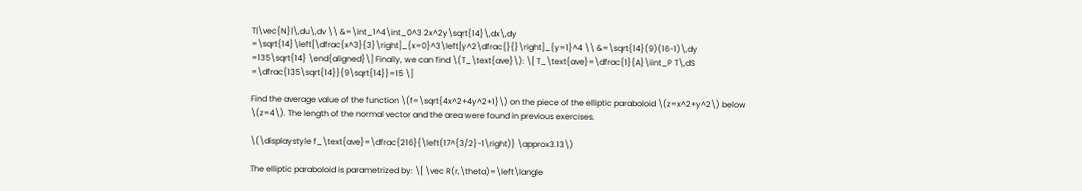T|\vec{N}|\,du\,dv \\ &=\int_1^4\int_0^3 2x^2y\sqrt{14}\,dx\,dy =\sqrt{14}\left[\dfrac{x^3}{3}\right]_{x=0}^3\left[y^2\dfrac{}{}\right]_{y=1}^4 \\ &=\sqrt{14}(9)(16-1)\,dy =135\sqrt{14} \end{aligned}\] Finally, we can find \(T_\text{ave}\): \[ T_\text{ave}=\dfrac{1}{A}\iint_P T\,dS =\dfrac{135\sqrt{14}}{9\sqrt{14}}=15 \]

Find the average value of the function \(f=\sqrt{4x^2+4y^2+1}\) on the piece of the elliptic paraboloid \(z=x^2+y^2\) below \(z=4\). The length of the normal vector and the area were found in previous exercises.

\(\displaystyle f_\text{ave}=\dfrac{216}{\left(17^{3/2}-1\right)} \approx3.13\)

The elliptic paraboloid is parametrized by: \[ \vec R(r,\theta)=\left\langle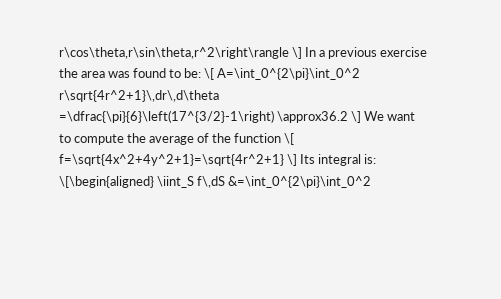r\cos\theta,r\sin\theta,r^2\right\rangle \] In a previous exercise the area was found to be: \[ A=\int_0^{2\pi}\int_0^2 r\sqrt{4r^2+1}\,dr\,d\theta =\dfrac{\pi}{6}\left(17^{3/2}-1\right) \approx36.2 \] We want to compute the average of the function \[ f=\sqrt{4x^2+4y^2+1}=\sqrt{4r^2+1} \] Its integral is: \[\begin{aligned} \iint_S f\,dS &=\int_0^{2\pi}\int_0^2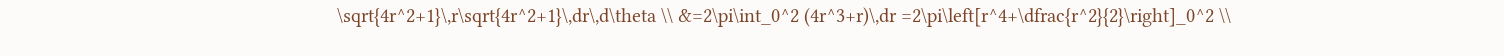\sqrt{4r^2+1}\,r\sqrt{4r^2+1}\,dr\,d\theta \\ &=2\pi\int_0^2 (4r^3+r)\,dr =2\pi\left[r^4+\dfrac{r^2}{2}\right]_0^2 \\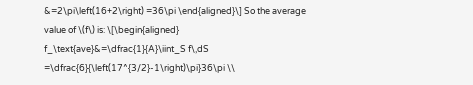&=2\pi\left(16+2\right) =36\pi \end{aligned}\] So the average value of \(f\) is: \[\begin{aligned} f_\text{ave}&=\dfrac{1}{A}\iint_S f\,dS =\dfrac{6}{\left(17^{3/2}-1\right)\pi}36\pi \\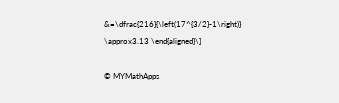&=\dfrac{216}{\left(17^{3/2}-1\right)} \approx3.13 \end{aligned}\]

© MYMathApps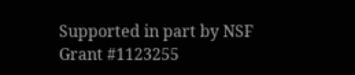Supported in part by NSF Grant #1123255